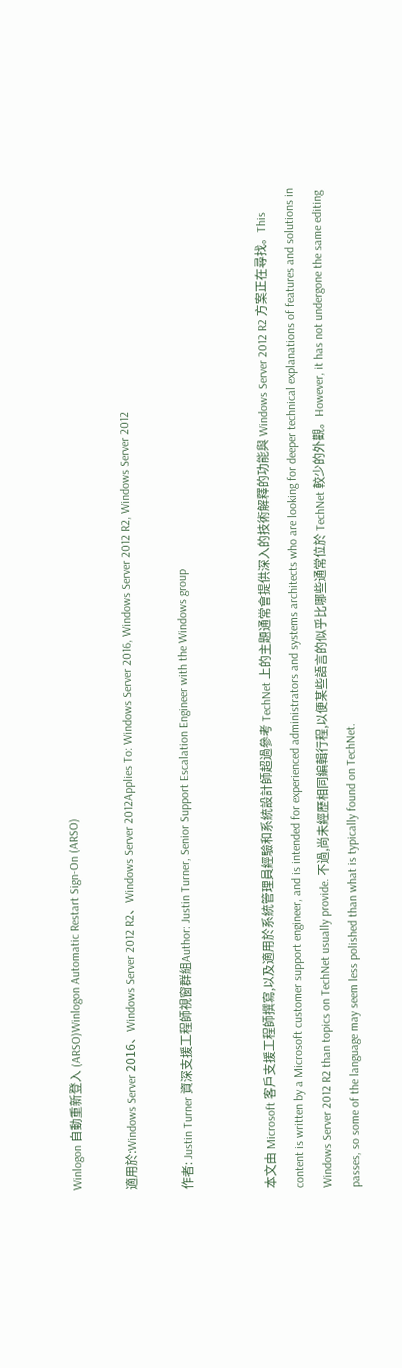Winlogon 自動重新登入 (ARSO)Winlogon Automatic Restart Sign-On (ARSO)

適用於:Windows Server 2016、Windows Server 2012 R2、Windows Server 2012Applies To: Windows Server 2016, Windows Server 2012 R2, Windows Server 2012

作者: Justin Turner 資深支援工程師視窗群組Author: Justin Turner, Senior Support Escalation Engineer with the Windows group


本文由 Microsoft 客戶支援工程師撰寫,以及適用於系統管理員經驗和系統設計師超過參考 TechNet 上的主題通常會提供深入的技術解釋的功能與 Windows Server 2012 R2 方案正在尋找。This content is written by a Microsoft customer support engineer, and is intended for experienced administrators and systems architects who are looking for deeper technical explanations of features and solutions in Windows Server 2012 R2 than topics on TechNet usually provide. 不過,尚未經歷相同編輯行程,以便某些語言的似乎比哪些通常位於 TechNet 較少的外觀。However, it has not undergone the same editing passes, so some of the language may seem less polished than what is typically found on TechNet.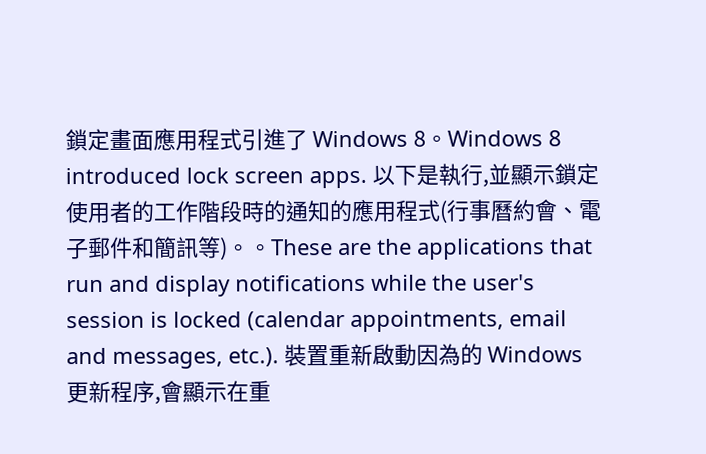鎖定畫面應用程式引進了 Windows 8。Windows 8 introduced lock screen apps. 以下是執行,並顯示鎖定使用者的工作階段時的通知的應用程式(行事曆約會、電子郵件和簡訊等)。。These are the applications that run and display notifications while the user's session is locked (calendar appointments, email and messages, etc.). 裝置重新啟動因為的 Windows 更新程序,會顯示在重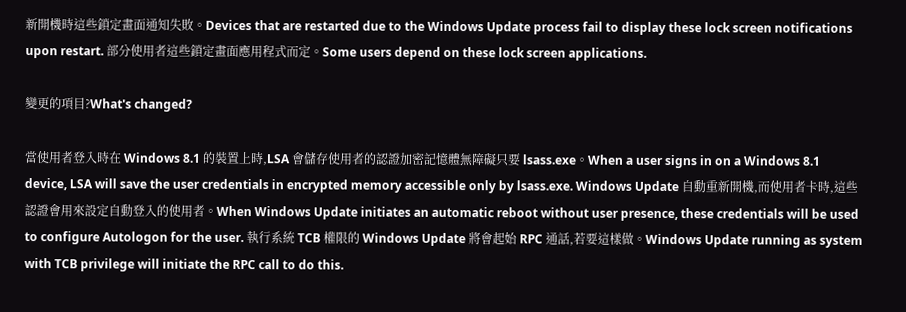新開機時這些鎖定畫面通知失敗。Devices that are restarted due to the Windows Update process fail to display these lock screen notifications upon restart. 部分使用者這些鎖定畫面應用程式而定。Some users depend on these lock screen applications.

變更的項目?What's changed?

當使用者登入時在 Windows 8.1 的裝置上時,LSA 會儲存使用者的認證加密記憶體無障礙只要 lsass.exe。When a user signs in on a Windows 8.1 device, LSA will save the user credentials in encrypted memory accessible only by lsass.exe. Windows Update 自動重新開機,而使用者卡時,這些認證會用來設定自動登入的使用者。When Windows Update initiates an automatic reboot without user presence, these credentials will be used to configure Autologon for the user. 執行系統 TCB 權限的 Windows Update 將會起始 RPC 通話,若要這樣做。Windows Update running as system with TCB privilege will initiate the RPC call to do this.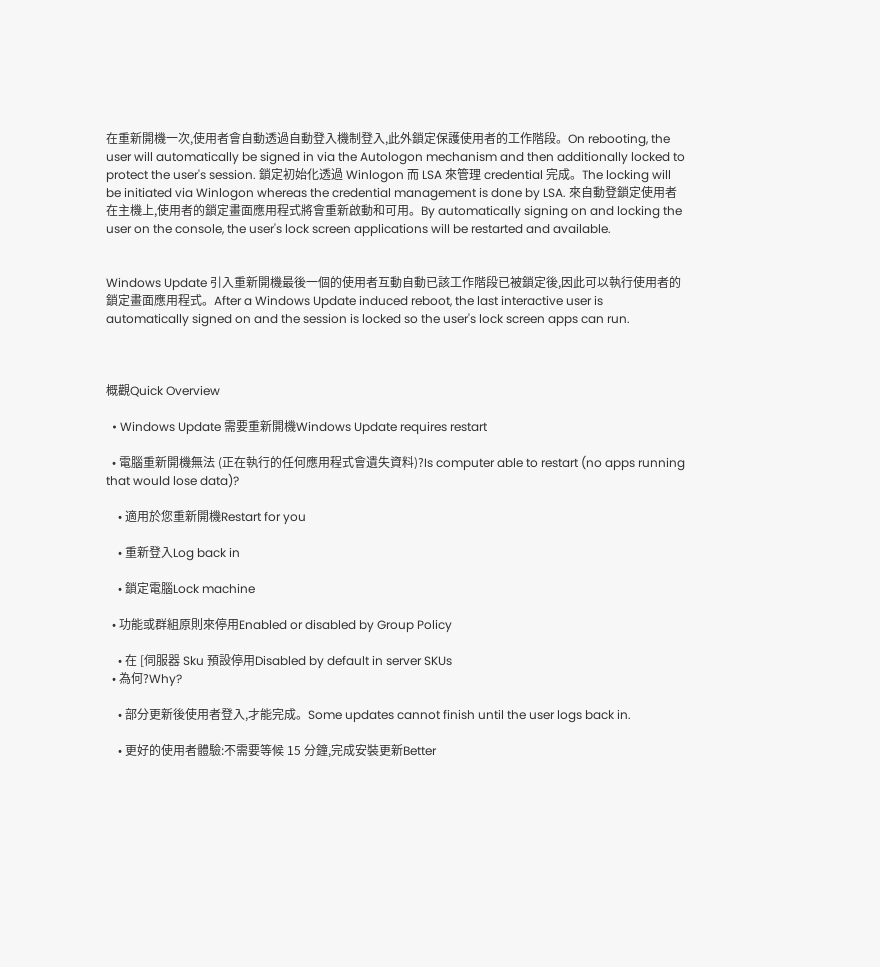在重新開機一次,使用者會自動透過自動登入機制登入,此外鎖定保護使用者的工作階段。On rebooting, the user will automatically be signed in via the Autologon mechanism and then additionally locked to protect the user's session. 鎖定初始化透過 Winlogon 而 LSA 來管理 credential 完成。The locking will be initiated via Winlogon whereas the credential management is done by LSA. 來自動登鎖定使用者在主機上,使用者的鎖定畫面應用程式將會重新啟動和可用。By automatically signing on and locking the user on the console, the user's lock screen applications will be restarted and available.


Windows Update 引入重新開機最後一個的使用者互動自動已該工作階段已被鎖定後,因此可以執行使用者的鎖定畫面應用程式。After a Windows Update induced reboot, the last interactive user is automatically signed on and the session is locked so the user's lock screen apps can run.



概觀Quick Overview

  • Windows Update 需要重新開機Windows Update requires restart

  • 電腦重新開機無法 (正在執行的任何應用程式會遺失資料)?Is computer able to restart (no apps running that would lose data)?

    • 適用於您重新開機Restart for you

    • 重新登入Log back in

    • 鎖定電腦Lock machine

  • 功能或群組原則來停用Enabled or disabled by Group Policy

    • 在 [伺服器 Sku 預設停用Disabled by default in server SKUs
  • 為何?Why?

    • 部分更新後使用者登入,才能完成。Some updates cannot finish until the user logs back in.

    • 更好的使用者體驗:不需要等候 15 分鐘,完成安裝更新Better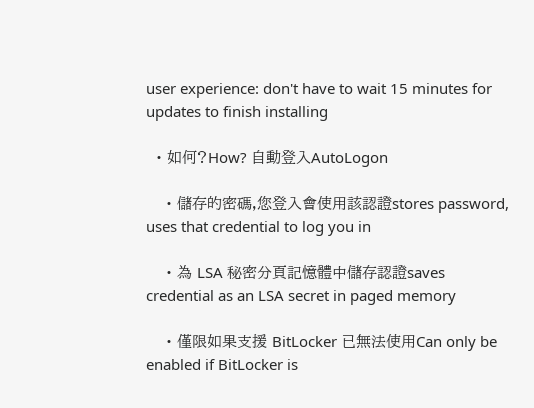user experience: don't have to wait 15 minutes for updates to finish installing

  • 如何?How? 自動登入AutoLogon

    • 儲存的密碼,您登入會使用該認證stores password, uses that credential to log you in

    • 為 LSA 秘密分頁記憶體中儲存認證saves credential as an LSA secret in paged memory

    • 僅限如果支援 BitLocker 已無法使用Can only be enabled if BitLocker is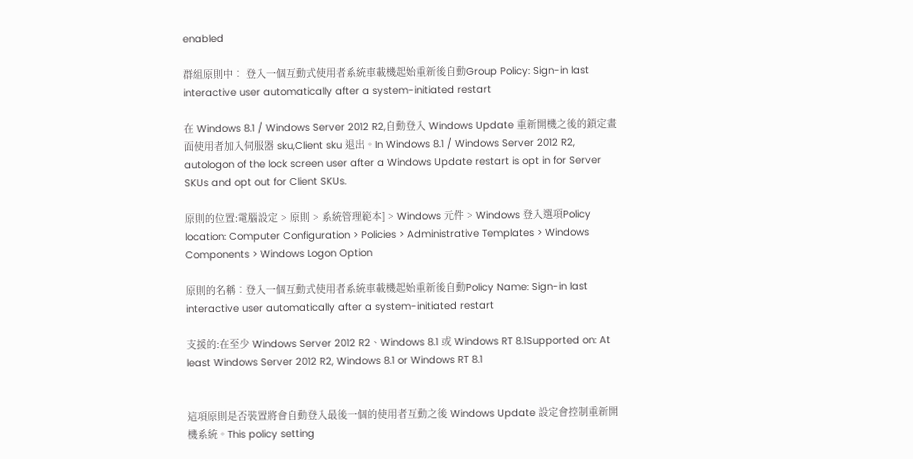enabled

群組原則中︰ 登入一個互動式使用者系統車載機起始重新後自動Group Policy: Sign-in last interactive user automatically after a system-initiated restart

在 Windows 8.1 / Windows Server 2012 R2,自動登入 Windows Update 重新開機之後的鎖定畫面使用者加入伺服器 sku,Client sku 退出。In Windows 8.1 / Windows Server 2012 R2, autologon of the lock screen user after a Windows Update restart is opt in for Server SKUs and opt out for Client SKUs.

原則的位置:電腦設定 > 原則 > 系統管理範本] > Windows 元件 > Windows 登入選項Policy location: Computer Configuration > Policies > Administrative Templates > Windows Components > Windows Logon Option

原則的名稱︰登入一個互動式使用者系統車載機起始重新後自動Policy Name: Sign-in last interactive user automatically after a system-initiated restart

支援的:在至少 Windows Server 2012 R2、Windows 8.1 或 Windows RT 8.1Supported on: At least Windows Server 2012 R2, Windows 8.1 or Windows RT 8.1


這項原則是否裝置將會自動登入最後一個的使用者互動之後 Windows Update 設定會控制重新開機系統。This policy setting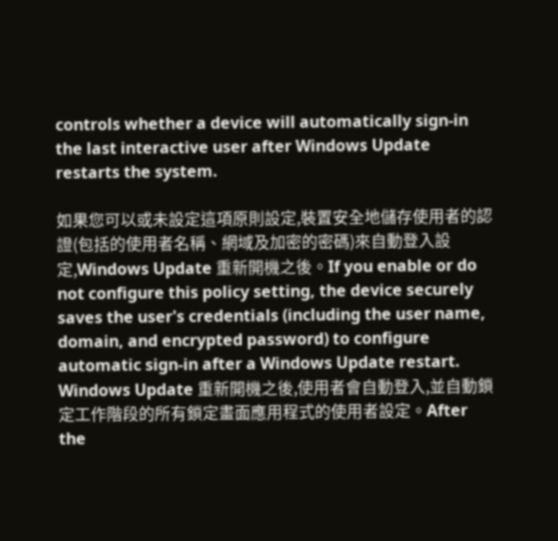controls whether a device will automatically sign-in the last interactive user after Windows Update restarts the system.

如果您可以或未設定這項原則設定,裝置安全地儲存使用者的認證(包括的使用者名稱、網域及加密的密碼)來自動登入設定,Windows Update 重新開機之後。If you enable or do not configure this policy setting, the device securely saves the user's credentials (including the user name, domain, and encrypted password) to configure automatic sign-in after a Windows Update restart. Windows Update 重新開機之後,使用者會自動登入,並自動鎖定工作階段的所有鎖定畫面應用程式的使用者設定。After the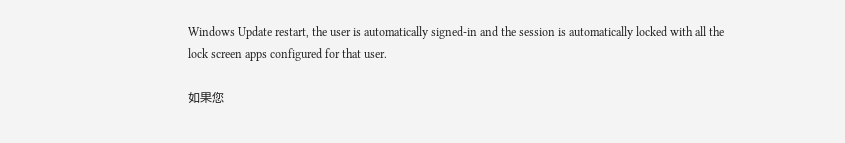Windows Update restart, the user is automatically signed-in and the session is automatically locked with all the lock screen apps configured for that user.

如果您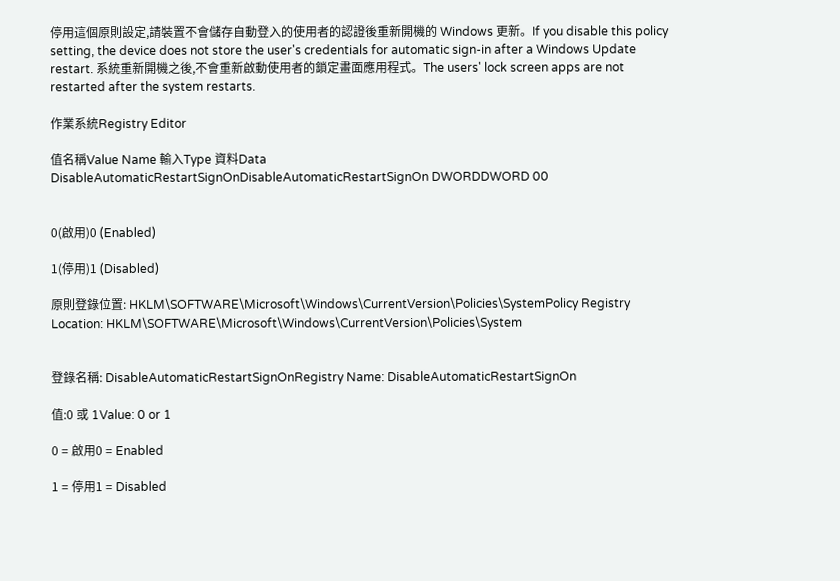停用這個原則設定,請裝置不會儲存自動登入的使用者的認證後重新開機的 Windows 更新。If you disable this policy setting, the device does not store the user's credentials for automatic sign-in after a Windows Update restart. 系統重新開機之後,不會重新啟動使用者的鎖定畫面應用程式。The users' lock screen apps are not restarted after the system restarts.

作業系統Registry Editor

值名稱Value Name 輸入Type 資料Data
DisableAutomaticRestartSignOnDisableAutomaticRestartSignOn DWORDDWORD 00


0(啟用)0 (Enabled)

1(停用)1 (Disabled)

原則登錄位置: HKLM\SOFTWARE\Microsoft\Windows\CurrentVersion\Policies\SystemPolicy Registry Location: HKLM\SOFTWARE\Microsoft\Windows\CurrentVersion\Policies\System


登錄名稱: DisableAutomaticRestartSignOnRegistry Name: DisableAutomaticRestartSignOn

值:0 或 1Value: 0 or 1

0 = 啟用0 = Enabled

1 = 停用1 = Disabled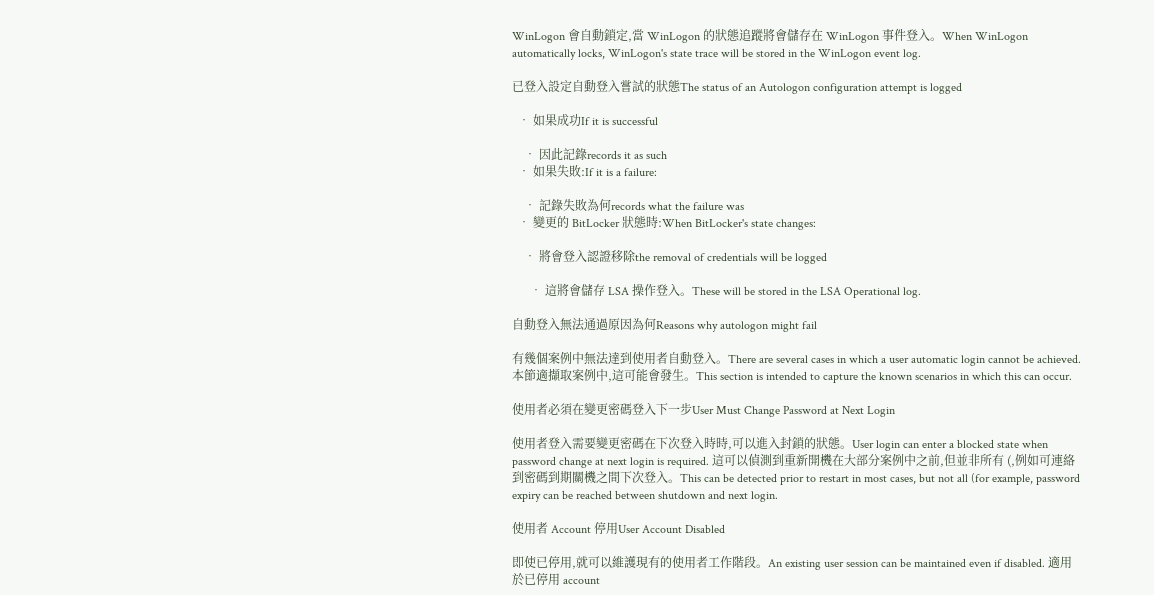WinLogon 會自動鎖定,當 WinLogon 的狀態追蹤將會儲存在 WinLogon 事件登入。When WinLogon automatically locks, WinLogon's state trace will be stored in the WinLogon event log.

已登入設定自動登入嘗試的狀態The status of an Autologon configuration attempt is logged

  • 如果成功If it is successful

    • 因此記錄records it as such
  • 如果失敗:If it is a failure:

    • 記錄失敗為何records what the failure was
  • 變更的 BitLocker 狀態時:When BitLocker's state changes:

    • 將會登入認證移除the removal of credentials will be logged

      • 這將會儲存 LSA 操作登入。These will be stored in the LSA Operational log.

自動登入無法通過原因為何Reasons why autologon might fail

有幾個案例中無法達到使用者自動登入。There are several cases in which a user automatic login cannot be achieved. 本節適擷取案例中,這可能會發生。This section is intended to capture the known scenarios in which this can occur.

使用者必須在變更密碼登入下一步User Must Change Password at Next Login

使用者登入需要變更密碼在下次登入時時,可以進入封鎖的狀態。User login can enter a blocked state when password change at next login is required. 這可以偵測到重新開機在大部分案例中之前,但並非所有 (,例如可連絡到密碼到期關機之間下次登入。This can be detected prior to restart in most cases, but not all (for example, password expiry can be reached between shutdown and next login.

使用者 Account 停用User Account Disabled

即使已停用,就可以維護現有的使用者工作階段。An existing user session can be maintained even if disabled. 適用於已停用 account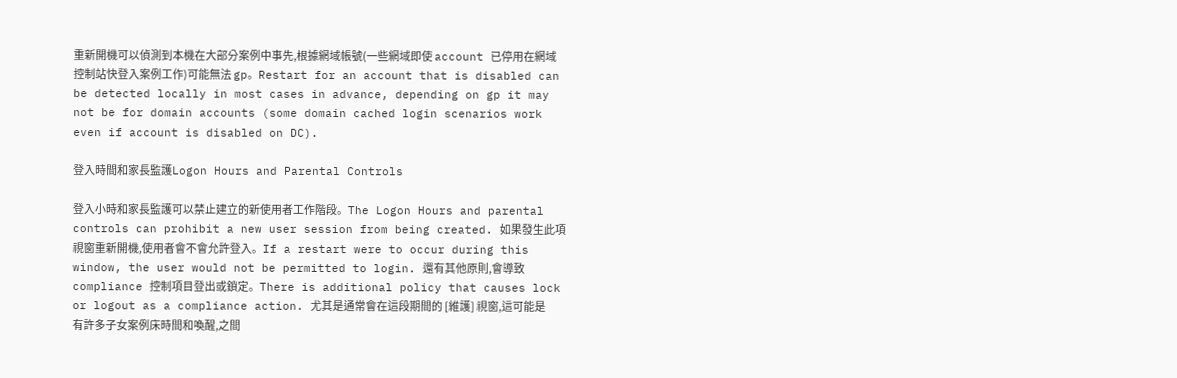重新開機可以偵測到本機在大部分案例中事先,根據網域帳號(一些網域即使 account 已停用在網域控制站快登入案例工作)可能無法 gp。Restart for an account that is disabled can be detected locally in most cases in advance, depending on gp it may not be for domain accounts (some domain cached login scenarios work even if account is disabled on DC).

登入時間和家長監護Logon Hours and Parental Controls

登入小時和家長監護可以禁止建立的新使用者工作階段。The Logon Hours and parental controls can prohibit a new user session from being created. 如果發生此項視窗重新開機,使用者會不會允許登入。If a restart were to occur during this window, the user would not be permitted to login. 還有其他原則,會導致 compliance 控制項目登出或鎖定。There is additional policy that causes lock or logout as a compliance action. 尤其是通常會在這段期間的 [維護] 視窗,這可能是有許多子女案例床時間和喚醒,之間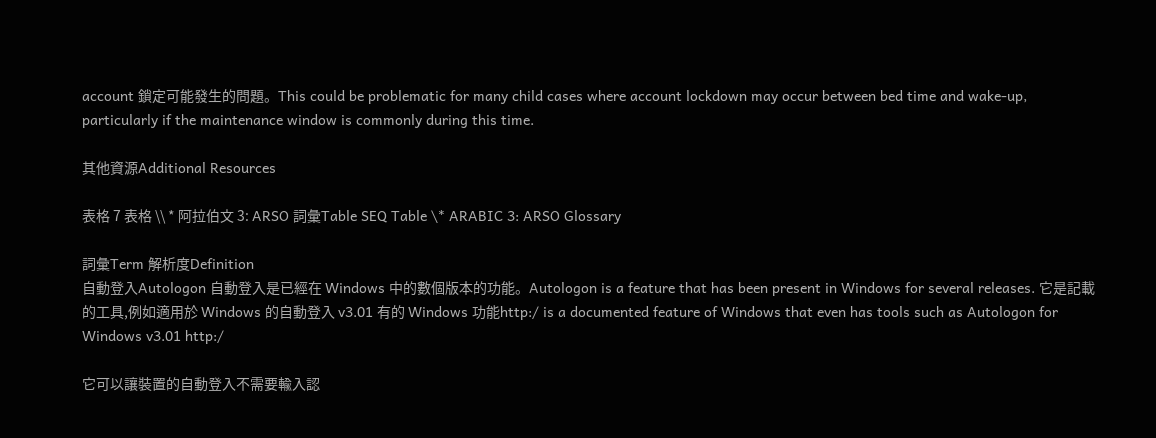account 鎖定可能發生的問題。This could be problematic for many child cases where account lockdown may occur between bed time and wake-up, particularly if the maintenance window is commonly during this time.

其他資源Additional Resources

表格 7 表格 \\ * 阿拉伯文 3: ARSO 詞彙Table SEQ Table \* ARABIC 3: ARSO Glossary

詞彙Term 解析度Definition
自動登入Autologon 自動登入是已經在 Windows 中的數個版本的功能。Autologon is a feature that has been present in Windows for several releases. 它是記載的工具,例如適用於 Windows 的自動登入 v3.01 有的 Windows 功能http:/ is a documented feature of Windows that even has tools such as Autologon for Windows v3.01 http:/

它可以讓裝置的自動登入不需要輸入認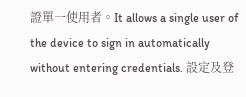證單一使用者。It allows a single user of the device to sign in automatically without entering credentials. 設定及登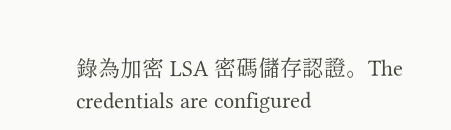錄為加密 LSA 密碼儲存認證。The credentials are configured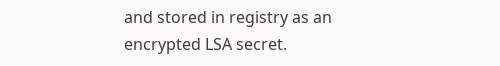and stored in registry as an encrypted LSA secret.